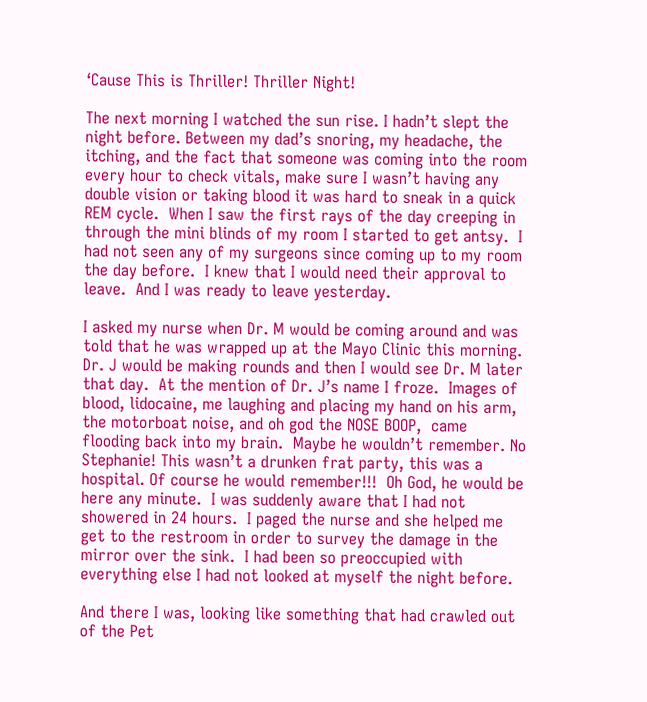‘Cause This is Thriller! Thriller Night!

The next morning I watched the sun rise. I hadn’t slept the night before. Between my dad’s snoring, my headache, the itching, and the fact that someone was coming into the room every hour to check vitals, make sure I wasn’t having any double vision or taking blood it was hard to sneak in a quick REM cycle.  When I saw the first rays of the day creeping in through the mini blinds of my room I started to get antsy.  I had not seen any of my surgeons since coming up to my room the day before.  I knew that I would need their approval to leave.  And I was ready to leave yesterday.

I asked my nurse when Dr. M would be coming around and was told that he was wrapped up at the Mayo Clinic this morning.  Dr. J would be making rounds and then I would see Dr. M later that day.  At the mention of Dr. J’s name I froze.  Images of blood, lidocaine, me laughing and placing my hand on his arm, the motorboat noise, and oh god the NOSE BOOP,  came flooding back into my brain.  Maybe he wouldn’t remember. No Stephanie! This wasn’t a drunken frat party, this was a hospital. Of course he would remember!!!  Oh God, he would be here any minute.  I was suddenly aware that I had not showered in 24 hours.  I paged the nurse and she helped me get to the restroom in order to survey the damage in the mirror over the sink.  I had been so preoccupied with everything else I had not looked at myself the night before.

And there I was, looking like something that had crawled out of the Pet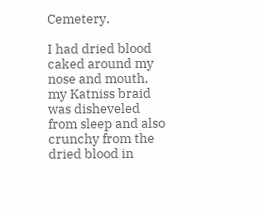Cemetery.

I had dried blood caked around my nose and mouth, my Katniss braid was disheveled from sleep and also crunchy from the dried blood in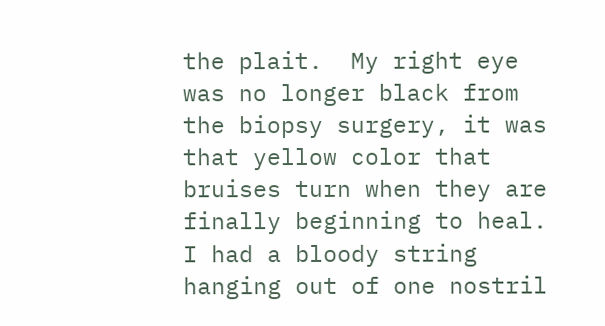the plait.  My right eye was no longer black from the biopsy surgery, it was that yellow color that bruises turn when they are finally beginning to heal.  I had a bloody string hanging out of one nostril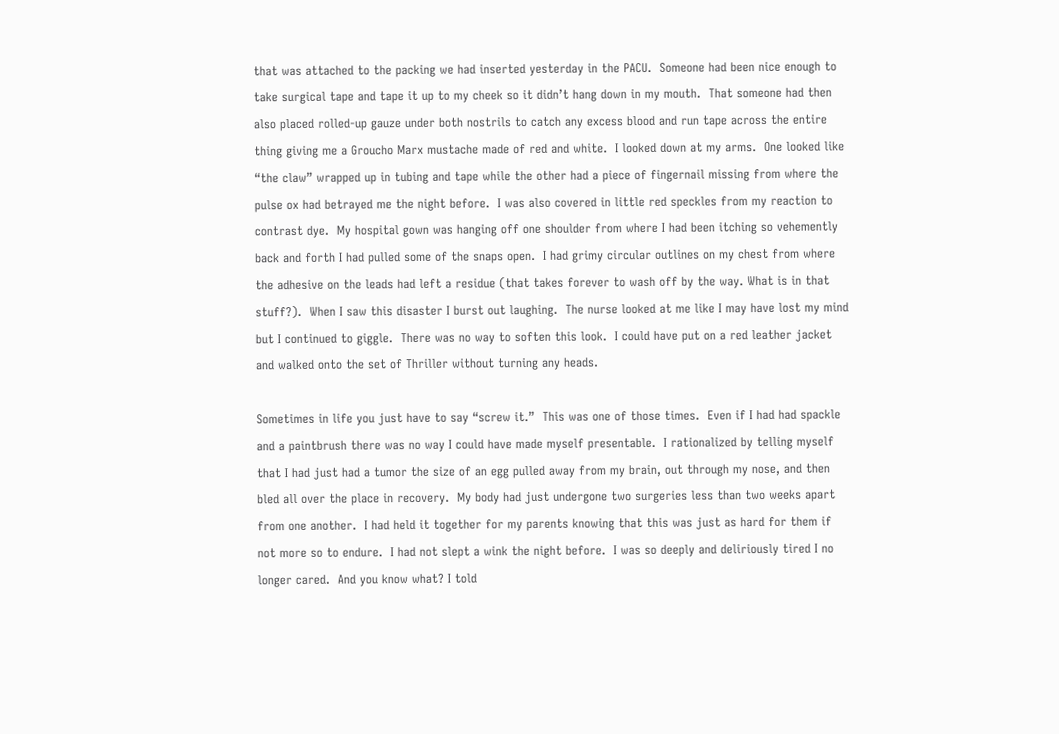that was attached to the packing we had inserted yesterday in the PACU.  Someone had been nice enough to take surgical tape and tape it up to my cheek so it didn’t hang down in my mouth.  That someone had then also placed rolled-up gauze under both nostrils to catch any excess blood and run tape across the entire thing giving me a Groucho Marx mustache made of red and white.  I looked down at my arms.  One looked like “the claw” wrapped up in tubing and tape while the other had a piece of fingernail missing from where the pulse ox had betrayed me the night before.  I was also covered in little red speckles from my reaction to contrast dye.  My hospital gown was hanging off one shoulder from where I had been itching so vehemently back and forth I had pulled some of the snaps open.  I had grimy circular outlines on my chest from where the adhesive on the leads had left a residue (that takes forever to wash off by the way. What is in that stuff?).  When I saw this disaster I burst out laughing.  The nurse looked at me like I may have lost my mind but I continued to giggle.  There was no way to soften this look.  I could have put on a red leather jacket and walked onto the set of Thriller without turning any heads.

Sometimes in life you just have to say “screw it.”  This was one of those times.  Even if I had had spackle and a paintbrush there was no way I could have made myself presentable.  I rationalized by telling myself that I had just had a tumor the size of an egg pulled away from my brain, out through my nose, and then bled all over the place in recovery.  My body had just undergone two surgeries less than two weeks apart from one another.  I had held it together for my parents knowing that this was just as hard for them if not more so to endure.  I had not slept a wink the night before.  I was so deeply and deliriously tired I no longer cared.  And you know what? I told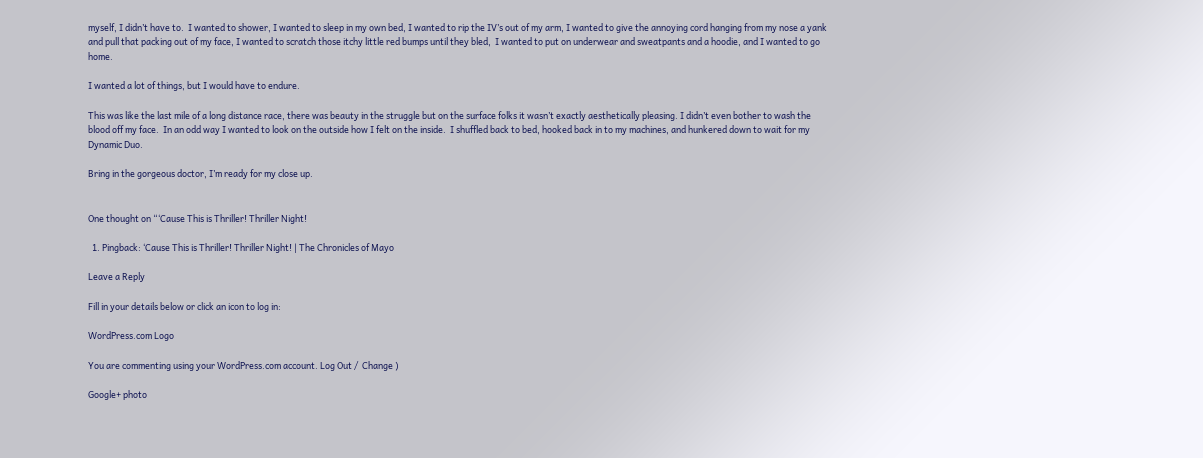myself, I didn’t have to.  I wanted to shower, I wanted to sleep in my own bed, I wanted to rip the IV’s out of my arm, I wanted to give the annoying cord hanging from my nose a yank and pull that packing out of my face, I wanted to scratch those itchy little red bumps until they bled,  I wanted to put on underwear and sweatpants and a hoodie, and I wanted to go home.

I wanted a lot of things, but I would have to endure.

This was like the last mile of a long distance race, there was beauty in the struggle but on the surface folks it wasn’t exactly aesthetically pleasing. I didn’t even bother to wash the blood off my face.  In an odd way I wanted to look on the outside how I felt on the inside.  I shuffled back to bed, hooked back in to my machines, and hunkered down to wait for my Dynamic Duo.

Bring in the gorgeous doctor, I’m ready for my close up.


One thought on “‘Cause This is Thriller! Thriller Night!

  1. Pingback: ‘Cause This is Thriller! Thriller Night! | The Chronicles of Mayo

Leave a Reply

Fill in your details below or click an icon to log in:

WordPress.com Logo

You are commenting using your WordPress.com account. Log Out /  Change )

Google+ photo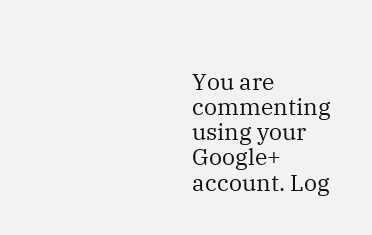You are commenting using your Google+ account. Log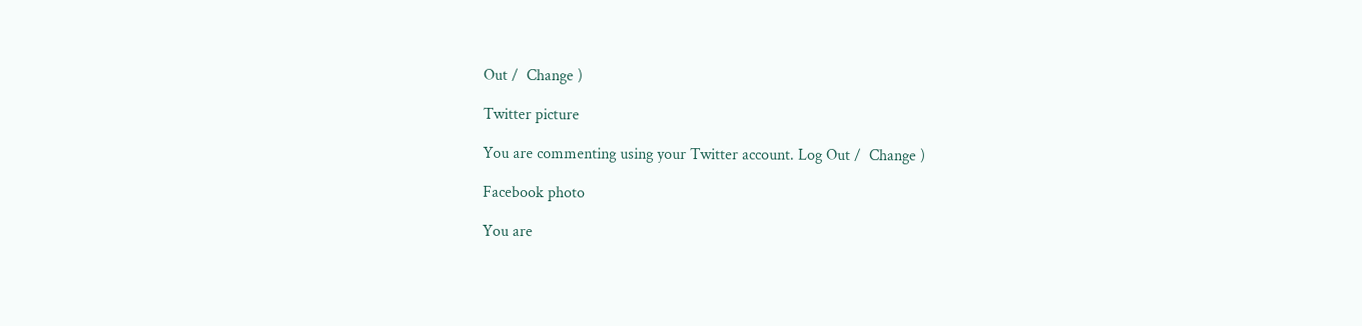Out /  Change )

Twitter picture

You are commenting using your Twitter account. Log Out /  Change )

Facebook photo

You are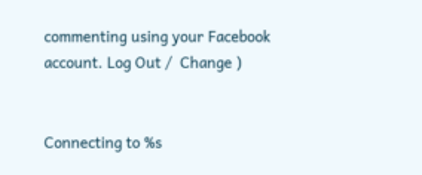commenting using your Facebook account. Log Out /  Change )


Connecting to %s